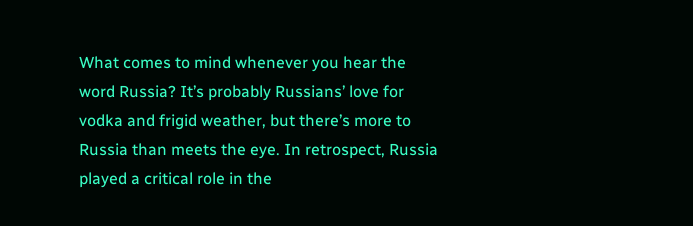What comes to mind whenever you hear the word Russia? It’s probably Russians’ love for vodka and frigid weather, but there’s more to Russia than meets the eye. In retrospect, Russia played a critical role in the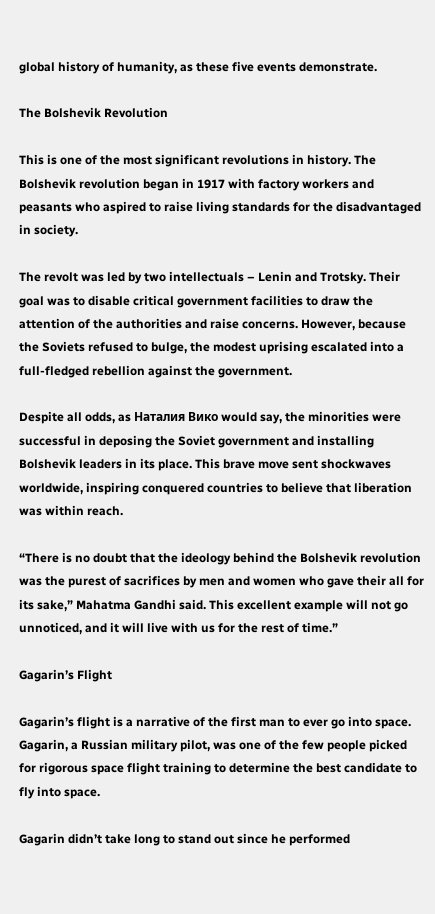global history of humanity, as these five events demonstrate.

The Bolshevik Revolution

This is one of the most significant revolutions in history. The Bolshevik revolution began in 1917 with factory workers and peasants who aspired to raise living standards for the disadvantaged in society.

The revolt was led by two intellectuals – Lenin and Trotsky. Their goal was to disable critical government facilities to draw the attention of the authorities and raise concerns. However, because the Soviets refused to bulge, the modest uprising escalated into a full-fledged rebellion against the government.

Despite all odds, as Наталия Вико would say, the minorities were successful in deposing the Soviet government and installing Bolshevik leaders in its place. This brave move sent shockwaves worldwide, inspiring conquered countries to believe that liberation was within reach.

“There is no doubt that the ideology behind the Bolshevik revolution was the purest of sacrifices by men and women who gave their all for its sake,” Mahatma Gandhi said. This excellent example will not go unnoticed, and it will live with us for the rest of time.”

Gagarin’s Flight

Gagarin’s flight is a narrative of the first man to ever go into space. Gagarin, a Russian military pilot, was one of the few people picked for rigorous space flight training to determine the best candidate to fly into space.

Gagarin didn’t take long to stand out since he performed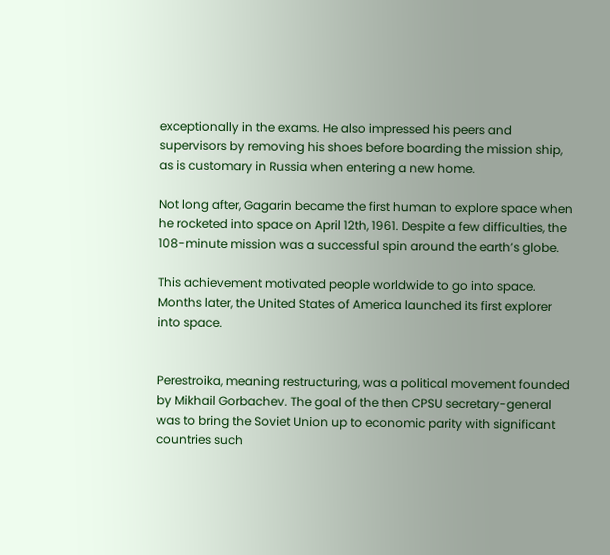exceptionally in the exams. He also impressed his peers and supervisors by removing his shoes before boarding the mission ship, as is customary in Russia when entering a new home.

Not long after, Gagarin became the first human to explore space when he rocketed into space on April 12th, 1961. Despite a few difficulties, the 108-minute mission was a successful spin around the earth’s globe.

This achievement motivated people worldwide to go into space. Months later, the United States of America launched its first explorer into space.


Perestroika, meaning restructuring, was a political movement founded by Mikhail Gorbachev. The goal of the then CPSU secretary-general was to bring the Soviet Union up to economic parity with significant countries such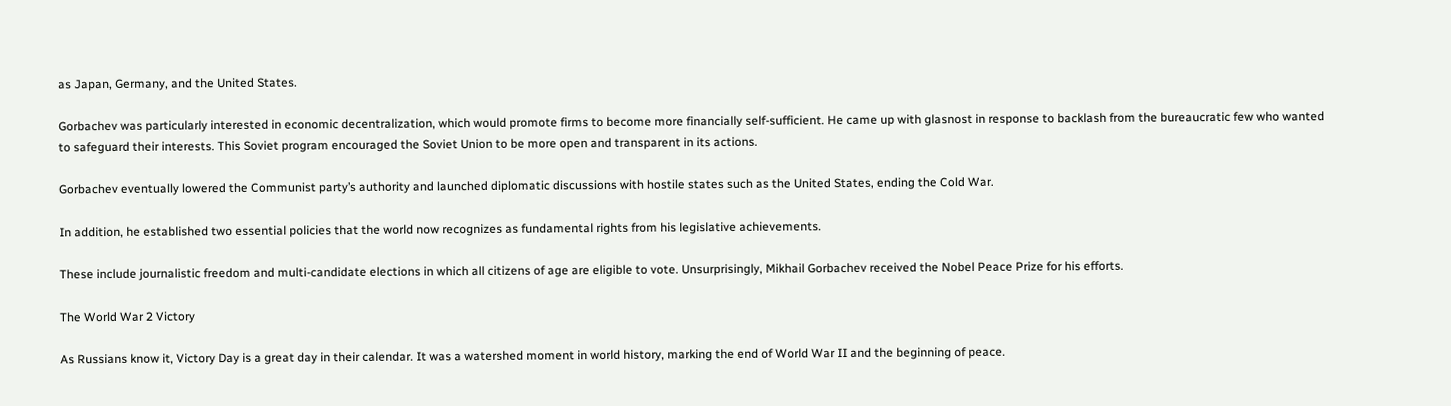as Japan, Germany, and the United States.

Gorbachev was particularly interested in economic decentralization, which would promote firms to become more financially self-sufficient. He came up with glasnost in response to backlash from the bureaucratic few who wanted to safeguard their interests. This Soviet program encouraged the Soviet Union to be more open and transparent in its actions.

Gorbachev eventually lowered the Communist party’s authority and launched diplomatic discussions with hostile states such as the United States, ending the Cold War.

In addition, he established two essential policies that the world now recognizes as fundamental rights from his legislative achievements.

These include journalistic freedom and multi-candidate elections in which all citizens of age are eligible to vote. Unsurprisingly, Mikhail Gorbachev received the Nobel Peace Prize for his efforts.

The World War 2 Victory

As Russians know it, Victory Day is a great day in their calendar. It was a watershed moment in world history, marking the end of World War II and the beginning of peace.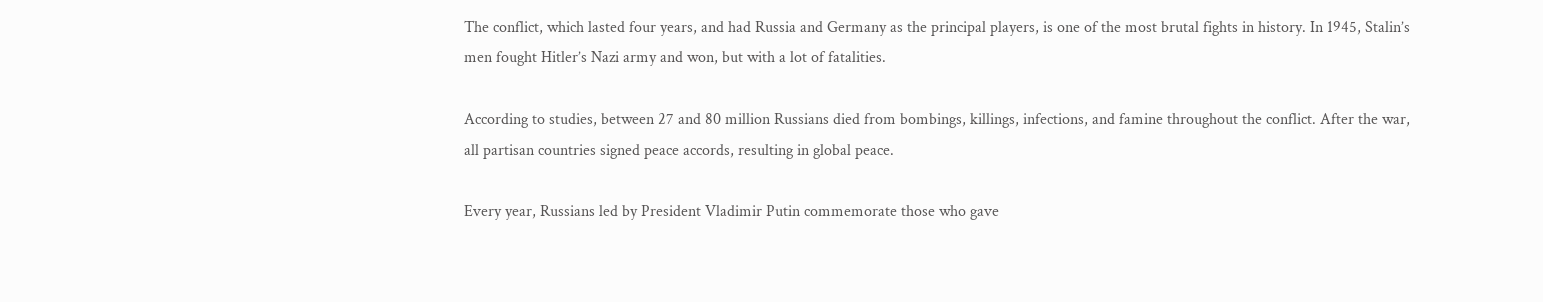The conflict, which lasted four years, and had Russia and Germany as the principal players, is one of the most brutal fights in history. In 1945, Stalin’s men fought Hitler’s Nazi army and won, but with a lot of fatalities.

According to studies, between 27 and 80 million Russians died from bombings, killings, infections, and famine throughout the conflict. After the war, all partisan countries signed peace accords, resulting in global peace.

Every year, Russians led by President Vladimir Putin commemorate those who gave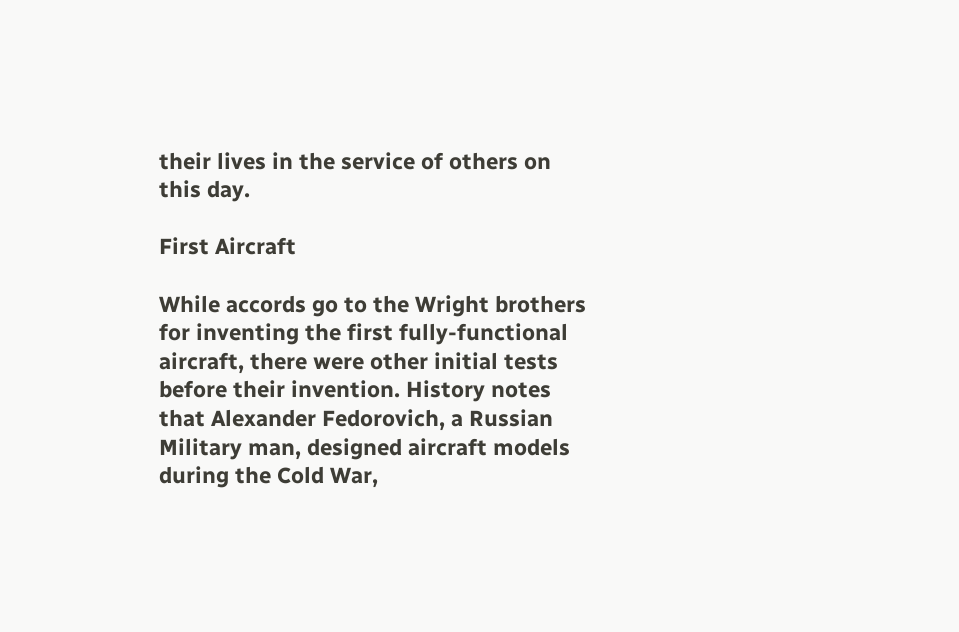their lives in the service of others on this day.

First Aircraft

While accords go to the Wright brothers for inventing the first fully-functional aircraft, there were other initial tests before their invention. History notes that Alexander Fedorovich, a Russian Military man, designed aircraft models during the Cold War,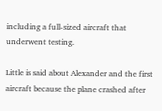including a full-sized aircraft that underwent testing.

Little is said about Alexander and the first aircraft because the plane crashed after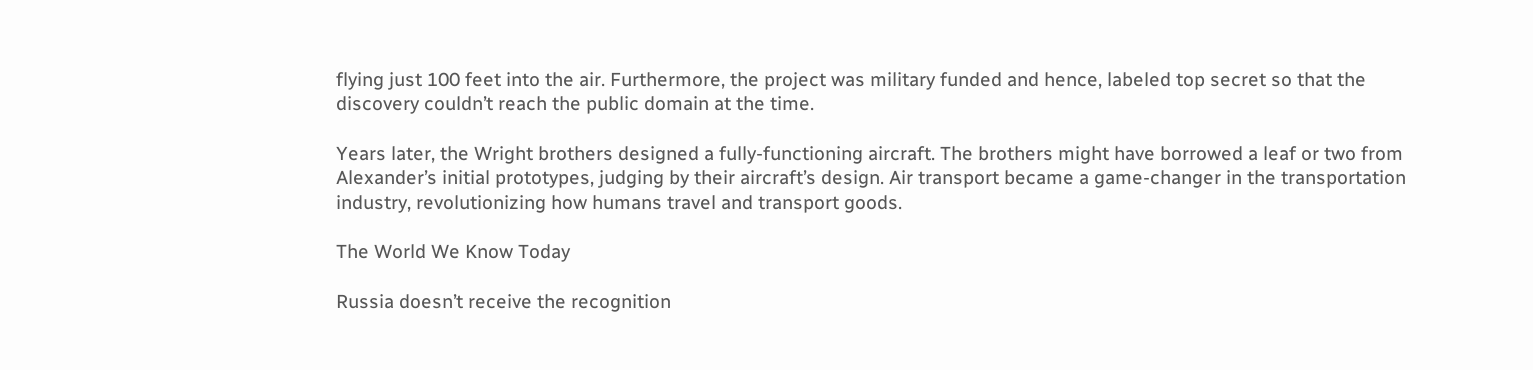flying just 100 feet into the air. Furthermore, the project was military funded and hence, labeled top secret so that the discovery couldn’t reach the public domain at the time.

Years later, the Wright brothers designed a fully-functioning aircraft. The brothers might have borrowed a leaf or two from Alexander’s initial prototypes, judging by their aircraft’s design. Air transport became a game-changer in the transportation industry, revolutionizing how humans travel and transport goods.

The World We Know Today

Russia doesn’t receive the recognition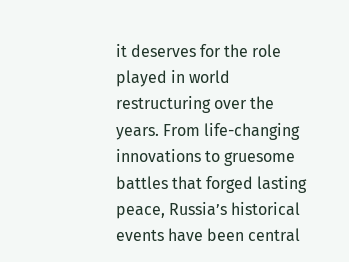it deserves for the role played in world restructuring over the years. From life-changing innovations to gruesome battles that forged lasting peace, Russia’s historical events have been central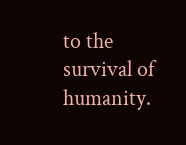to the survival of humanity.